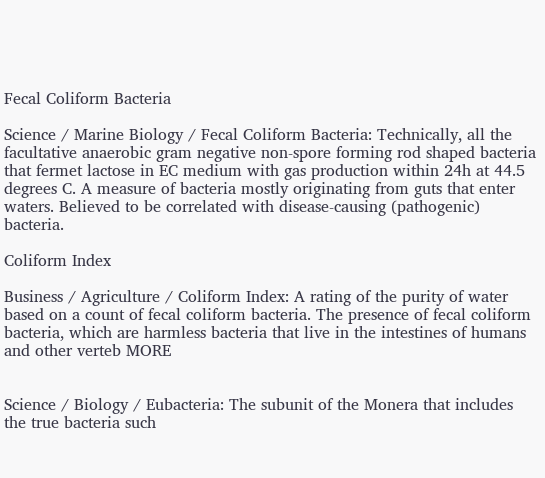Fecal Coliform Bacteria

Science / Marine Biology / Fecal Coliform Bacteria: Technically, all the facultative anaerobic gram negative non-spore forming rod shaped bacteria that fermet lactose in EC medium with gas production within 24h at 44.5 degrees C. A measure of bacteria mostly originating from guts that enter waters. Believed to be correlated with disease-causing (pathogenic) bacteria.

Coliform Index

Business / Agriculture / Coliform Index: A rating of the purity of water based on a count of fecal coliform bacteria. The presence of fecal coliform bacteria, which are harmless bacteria that live in the intestines of humans and other verteb MORE


Science / Biology / Eubacteria: The subunit of the Monera that includes the true bacteria such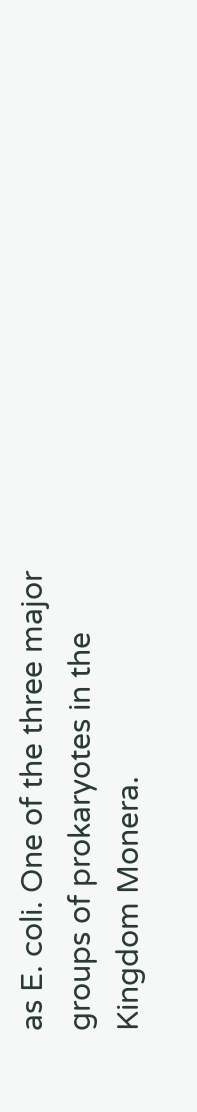as E. coli. One of the three major groups of prokaryotes in the Kingdom Monera.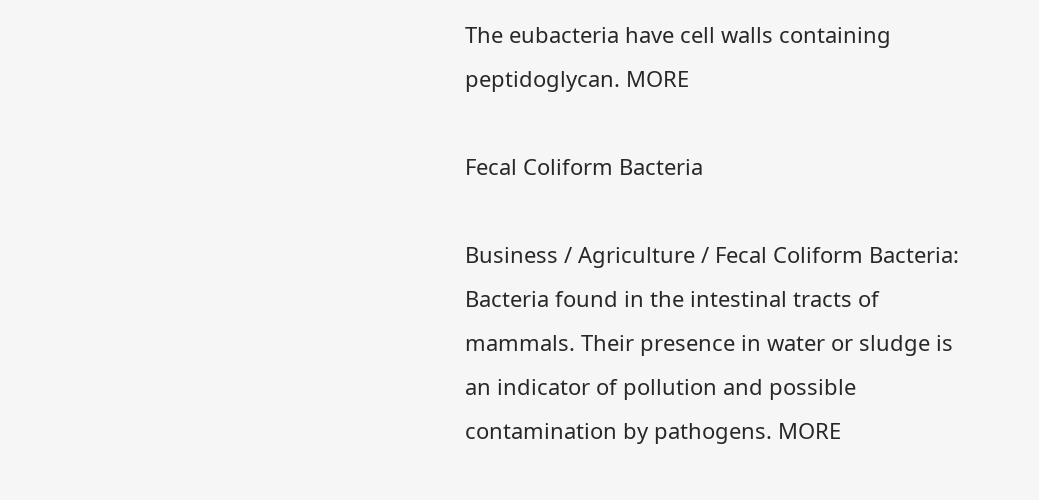The eubacteria have cell walls containing peptidoglycan. MORE

Fecal Coliform Bacteria

Business / Agriculture / Fecal Coliform Bacteria: Bacteria found in the intestinal tracts of mammals. Their presence in water or sludge is an indicator of pollution and possible contamination by pathogens. MORE